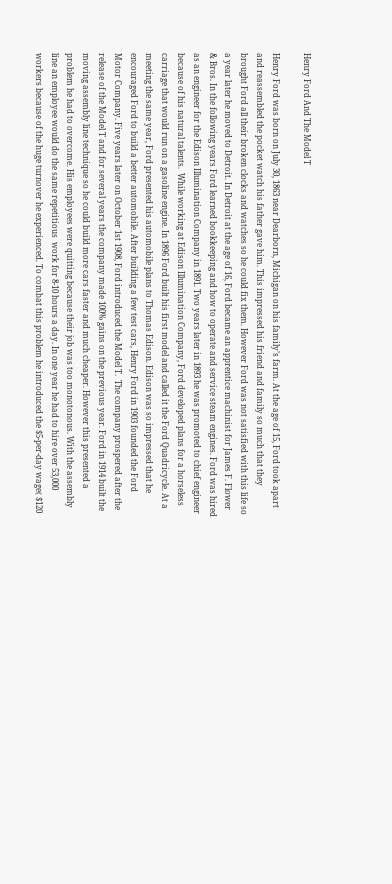Henry Ford And The Model T

Henry Ford was born on July 30, 1863 near Dearborn, Michigan on his family’s farm. At the age of 15, Ford took apart and reassembled the pocket watch his father gave him. This impressed his friend and family so much that they brought Ford all their broken clocks and watches so he could fix them. However Ford was not satisfied with this life so a year later he moved to Detroit. In Detroit at the age of 16, Ford became an apprentice machinist for James F. Flower & Bros. In the following years Ford learned bookkeeping and how to operate and service steam engines. Ford was hired as an engineer for the Edison Illumination Company in 1891. Two years later in 1893 he was promoted to chief engineer because of his natural talents.  While working at Edison Illumination Company, Ford developed plans for a horseless carriage that would run on a gasoline engine. In 1896 Ford built his first model and called it the Ford Quadricycle. At a meeting the same year, Ford presented his automobile plans to Thomas Edison. Edison was so impressed that he encouraged Ford to build a better automobile. After building a few test cars, Henry Ford in 1903 founded the Ford Motor Company. Five years later on October 1st 1908, Ford introduced the Model T.  The company prospered after the release of the Model T and for several years the company made 100% gains on the previous year. Ford in 1914 built the moving assembly line technique so he could build more cars faster and much cheaper. However this presented a problem he had to overcome. His employees were quitting because their job was too monotonous. With the assembly line an employee would do the same repetitious  work for 8-10 hours a day. In one year he had to hire over 53,000 workers because of the huge turnover he experienced. To combat this problem he introduced the $5-per-day wage( $120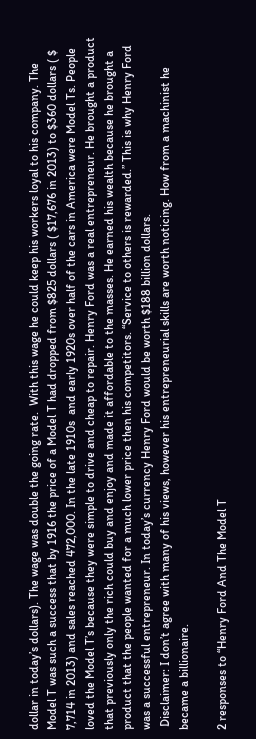dollar in today’s dollars). The wage was double the going rate.  With this wage he could keep his workers loyal to his company. The Model T was such a success that by 1916 the price of a Model T had dropped from $825 dollars ( $17,676 in 2013) to $360 dollars ( $ 7,714 in 2013) and sales reached 472,000. In the late 1910s  and early 1920s over half of the cars in America were Model Ts. People loved the Model T’s because they were simple to drive and cheap to repair. Henry Ford was a real entrepreneur. He brought a product that previously only the rich could buy and enjoy and made it affordable to the masses. He earned his wealth because he brought a product that the people wanted for a much lower price then his competitors. “Service to others is rewarded.” This is why Henry Ford was a successful entrepreneur. In today’s currency Henry Ford would be worth $188 billion dollars.
 Disclaimer: I don’t agree with many of his views, however his entrepreneurial skills are worth noticing. How from a machinist he became a billionaire.

2 responses to “Henry Ford And The Model T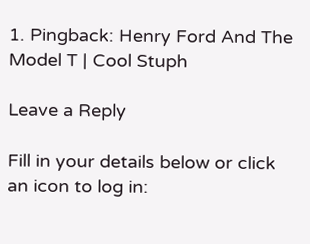1. Pingback: Henry Ford And The Model T | Cool Stuph

Leave a Reply

Fill in your details below or click an icon to log in: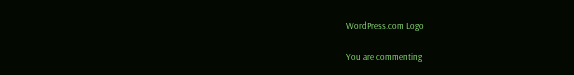WordPress.com Logo

You are commenting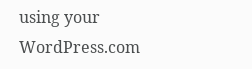using your WordPress.com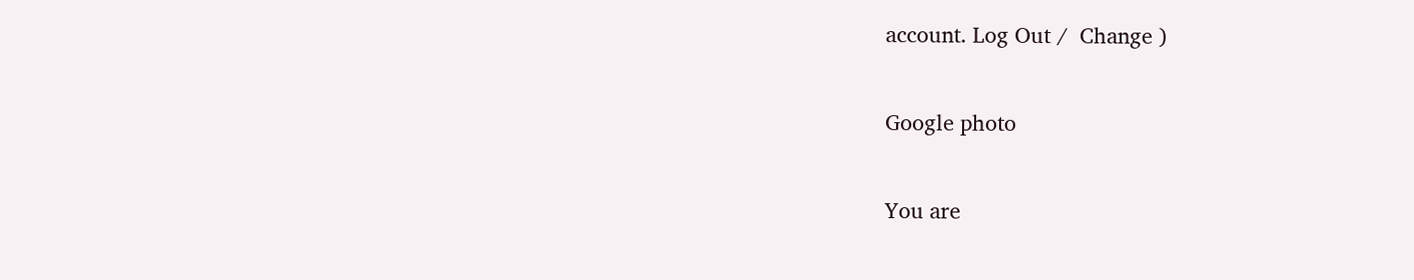account. Log Out /  Change )

Google photo

You are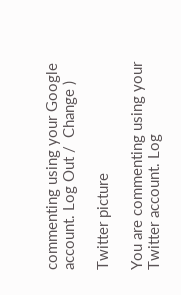commenting using your Google account. Log Out /  Change )

Twitter picture

You are commenting using your Twitter account. Log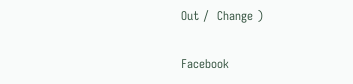Out /  Change )

Facebook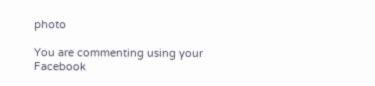photo

You are commenting using your Facebook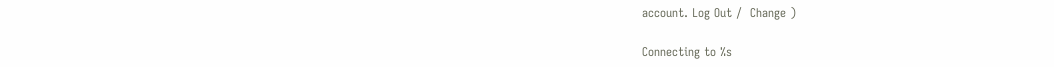account. Log Out /  Change )

Connecting to %s